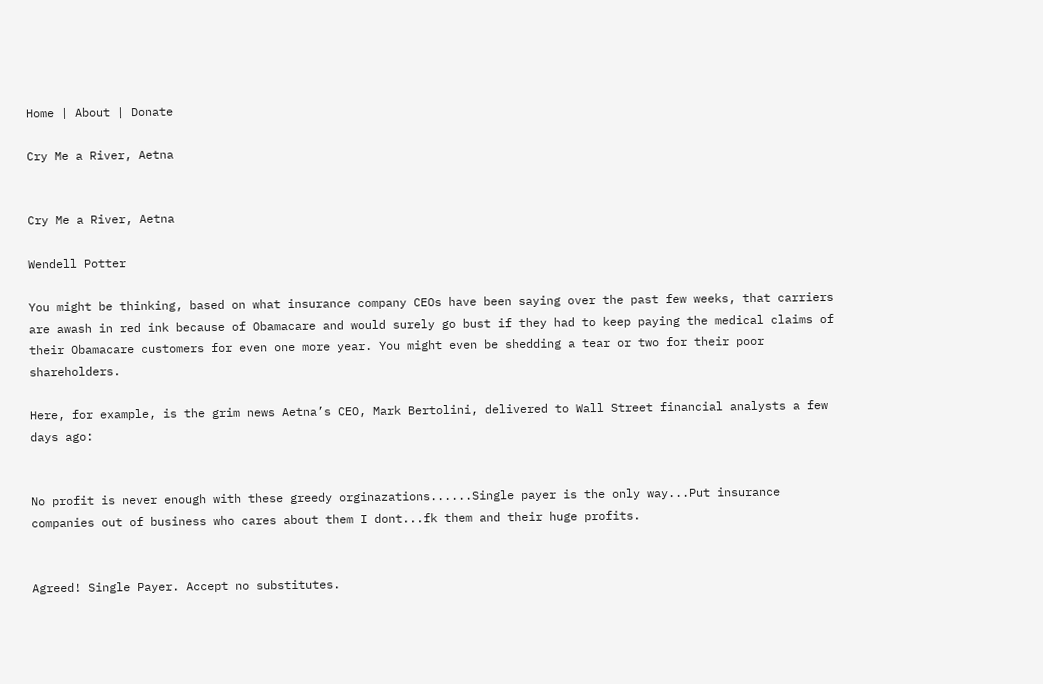Home | About | Donate

Cry Me a River, Aetna


Cry Me a River, Aetna

Wendell Potter

You might be thinking, based on what insurance company CEOs have been saying over the past few weeks, that carriers are awash in red ink because of Obamacare and would surely go bust if they had to keep paying the medical claims of their Obamacare customers for even one more year. You might even be shedding a tear or two for their poor shareholders.

Here, for example, is the grim news Aetna’s CEO, Mark Bertolini, delivered to Wall Street financial analysts a few days ago:


No profit is never enough with these greedy orginazations......Single payer is the only way...Put insurance companies out of business who cares about them I dont...fk them and their huge profits.


Agreed! Single Payer. Accept no substitutes.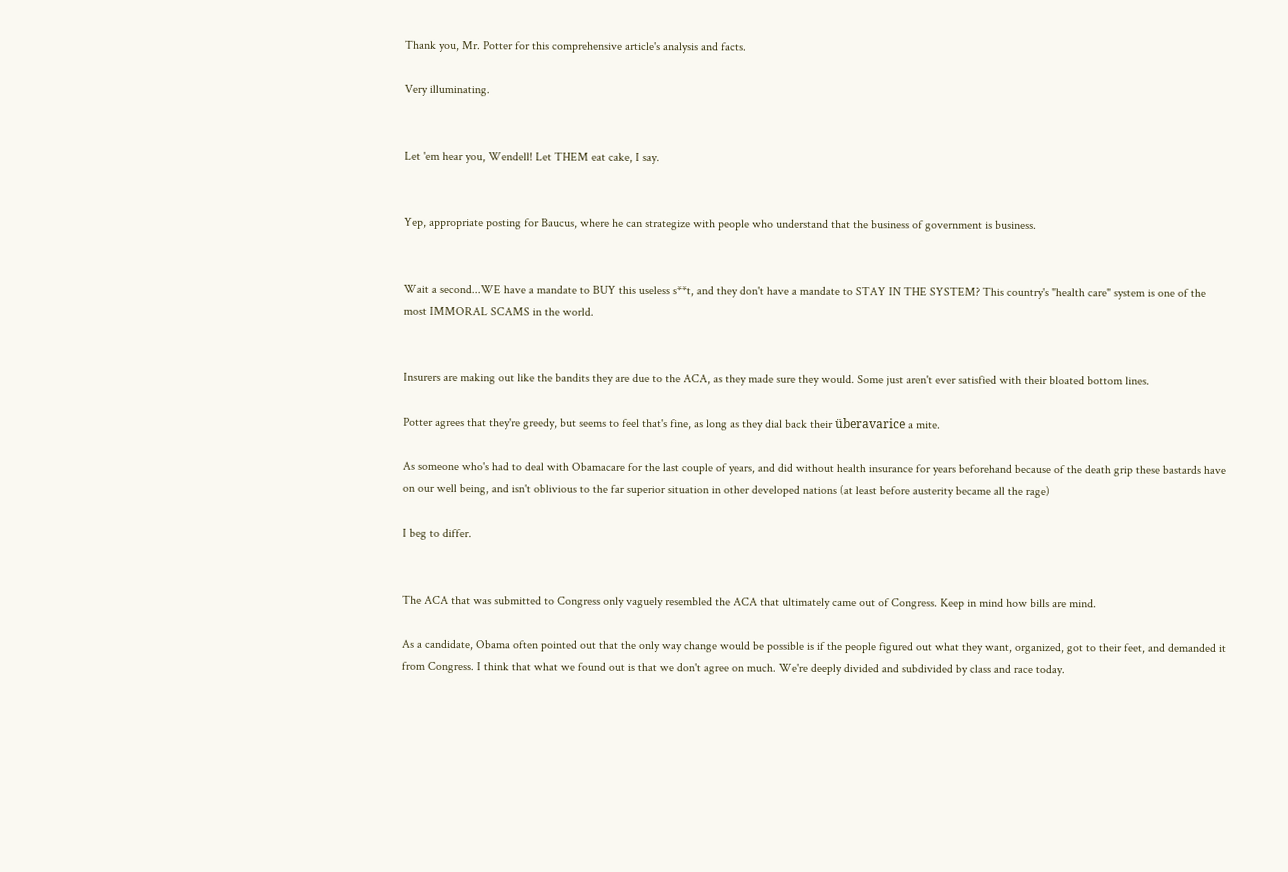Thank you, Mr. Potter for this comprehensive article's analysis and facts.

Very illuminating.


Let 'em hear you, Wendell! Let THEM eat cake, I say.


Yep, appropriate posting for Baucus, where he can strategize with people who understand that the business of government is business.


Wait a second...WE have a mandate to BUY this useless s**t, and they don't have a mandate to STAY IN THE SYSTEM? This country's "health care" system is one of the most IMMORAL SCAMS in the world.


Insurers are making out like the bandits they are due to the ACA, as they made sure they would. Some just aren't ever satisfied with their bloated bottom lines.

Potter agrees that they're greedy, but seems to feel that's fine, as long as they dial back their überavarice a mite.

As someone who's had to deal with Obamacare for the last couple of years, and did without health insurance for years beforehand because of the death grip these bastards have on our well being, and isn't oblivious to the far superior situation in other developed nations (at least before austerity became all the rage)

I beg to differ.


The ACA that was submitted to Congress only vaguely resembled the ACA that ultimately came out of Congress. Keep in mind how bills are mind.

As a candidate, Obama often pointed out that the only way change would be possible is if the people figured out what they want, organized, got to their feet, and demanded it from Congress. I think that what we found out is that we don't agree on much. We're deeply divided and subdivided by class and race today.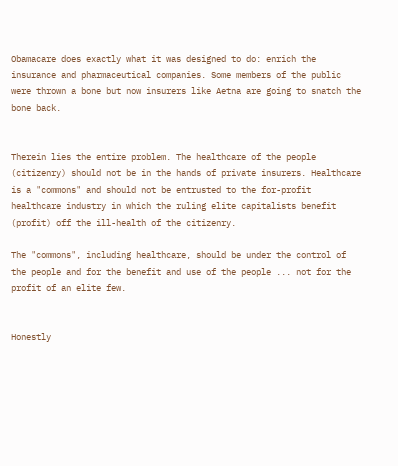Obamacare does exactly what it was designed to do: enrich the insurance and pharmaceutical companies. Some members of the public were thrown a bone but now insurers like Aetna are going to snatch the bone back.


Therein lies the entire problem. The healthcare of the people (citizenry) should not be in the hands of private insurers. Healthcare is a "commons" and should not be entrusted to the for-profit healthcare industry in which the ruling elite capitalists benefit (profit) off the ill-health of the citizenry.

The "commons", including healthcare, should be under the control of the people and for the benefit and use of the people ... not for the profit of an elite few.


Honestly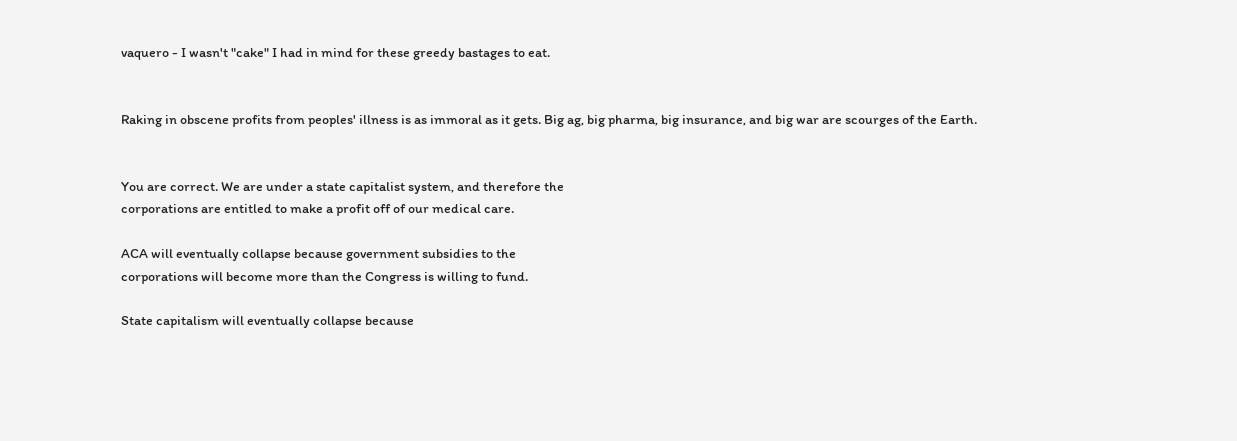vaquero - I wasn't "cake" I had in mind for these greedy bastages to eat.


Raking in obscene profits from peoples' illness is as immoral as it gets. Big ag, big pharma, big insurance, and big war are scourges of the Earth.


You are correct. We are under a state capitalist system, and therefore the
corporations are entitled to make a profit off of our medical care.

ACA will eventually collapse because government subsidies to the
corporations will become more than the Congress is willing to fund.

State capitalism will eventually collapse because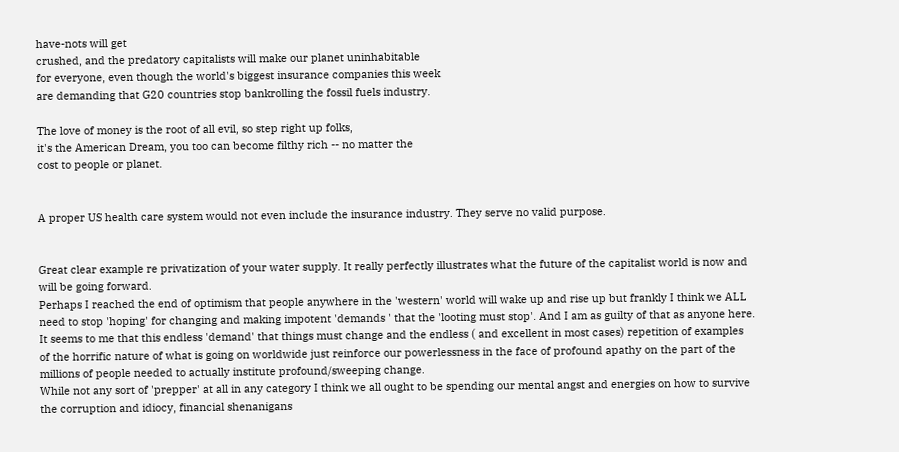have-nots will get
crushed, and the predatory capitalists will make our planet uninhabitable
for everyone, even though the world's biggest insurance companies this week
are demanding that G20 countries stop bankrolling the fossil fuels industry.

The love of money is the root of all evil, so step right up folks,
it's the American Dream, you too can become filthy rich -- no matter the
cost to people or planet.


A proper US health care system would not even include the insurance industry. They serve no valid purpose.


Great clear example re privatization of your water supply. It really perfectly illustrates what the future of the capitalist world is now and will be going forward.
Perhaps I reached the end of optimism that people anywhere in the 'western' world will wake up and rise up but frankly I think we ALL need to stop 'hoping' for changing and making impotent 'demands ' that the 'looting must stop'. And I am as guilty of that as anyone here.
It seems to me that this endless 'demand' that things must change and the endless ( and excellent in most cases) repetition of examples of the horrific nature of what is going on worldwide just reinforce our powerlessness in the face of profound apathy on the part of the millions of people needed to actually institute profound/sweeping change.
While not any sort of 'prepper' at all in any category I think we all ought to be spending our mental angst and energies on how to survive the corruption and idiocy, financial shenanigans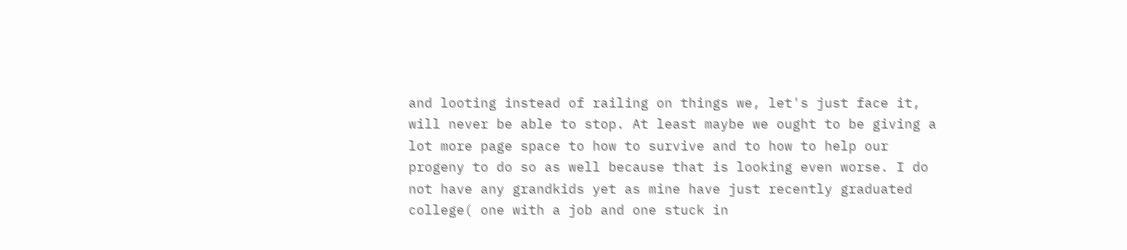and looting instead of railing on things we, let's just face it, will never be able to stop. At least maybe we ought to be giving a lot more page space to how to survive and to how to help our progeny to do so as well because that is looking even worse. I do not have any grandkids yet as mine have just recently graduated college( one with a job and one stuck in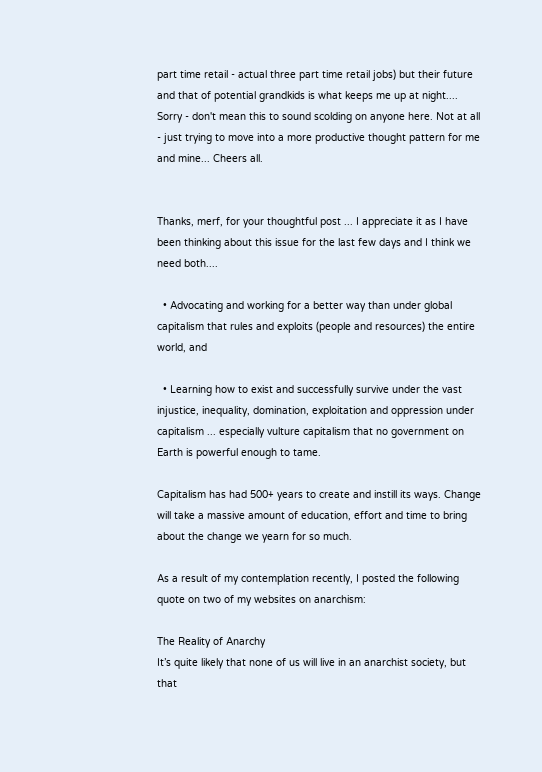part time retail - actual three part time retail jobs) but their future and that of potential grandkids is what keeps me up at night....
Sorry - don't mean this to sound scolding on anyone here. Not at all - just trying to move into a more productive thought pattern for me and mine... Cheers all.


Thanks, merf, for your thoughtful post ... I appreciate it as I have been thinking about this issue for the last few days and I think we need both....

  • Advocating and working for a better way than under global capitalism that rules and exploits (people and resources) the entire world, and

  • Learning how to exist and successfully survive under the vast injustice, inequality, domination, exploitation and oppression under capitalism ... especially vulture capitalism that no government on Earth is powerful enough to tame.

Capitalism has had 500+ years to create and instill its ways. Change will take a massive amount of education, effort and time to bring about the change we yearn for so much.

As a result of my contemplation recently, I posted the following quote on two of my websites on anarchism:

The Reality of Anarchy
It’s quite likely that none of us will live in an anarchist society, but that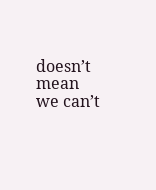doesn’t mean we can’t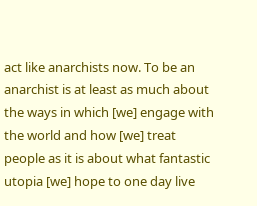act like anarchists now. To be an anarchist is at least as much about the ways in which [we] engage with the world and how [we] treat people as it is about what fantastic utopia [we] hope to one day live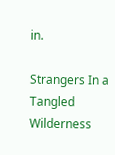in.

Strangers In a Tangled Wilderness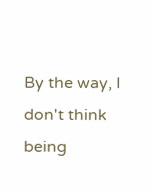By the way, I don't think being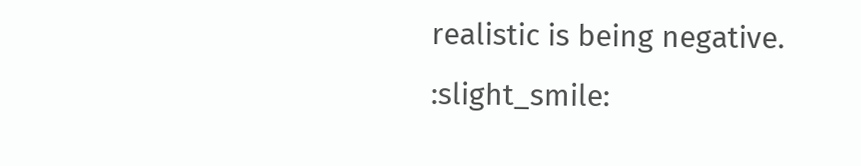realistic is being negative. :slight_smile: